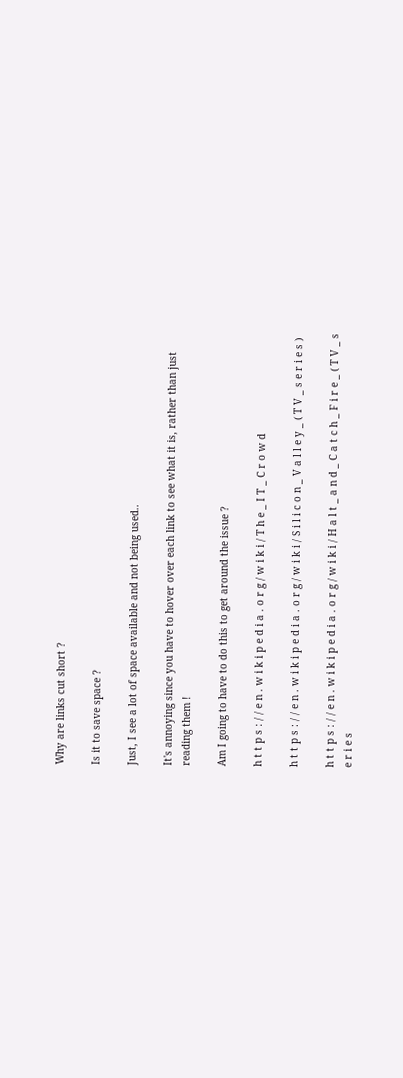Why are links cut short ?

Is it to save space ?

Just, I see a lot of space available and not being used..

It's annoying since you have to hover over each link to see what it is, rather than just reading them !

Am I going to have to do this to get around the issue ?

h t t p s : / / e n . w i k i p e d i a . o r g / w i k i / T h e _ I T _ C r o w d

h t t p s : / / e n . w i k i p e d i a . o r g / w i k i / S i l i c o n _ V a l l e y _ ( T V _ s e r i e s )

h t t p s : / / e n . w i k i p e d i a . o r g / w i k i / H a l t _ a n d _ C a t c h _ F i r e _ ( T V _ s e r i e s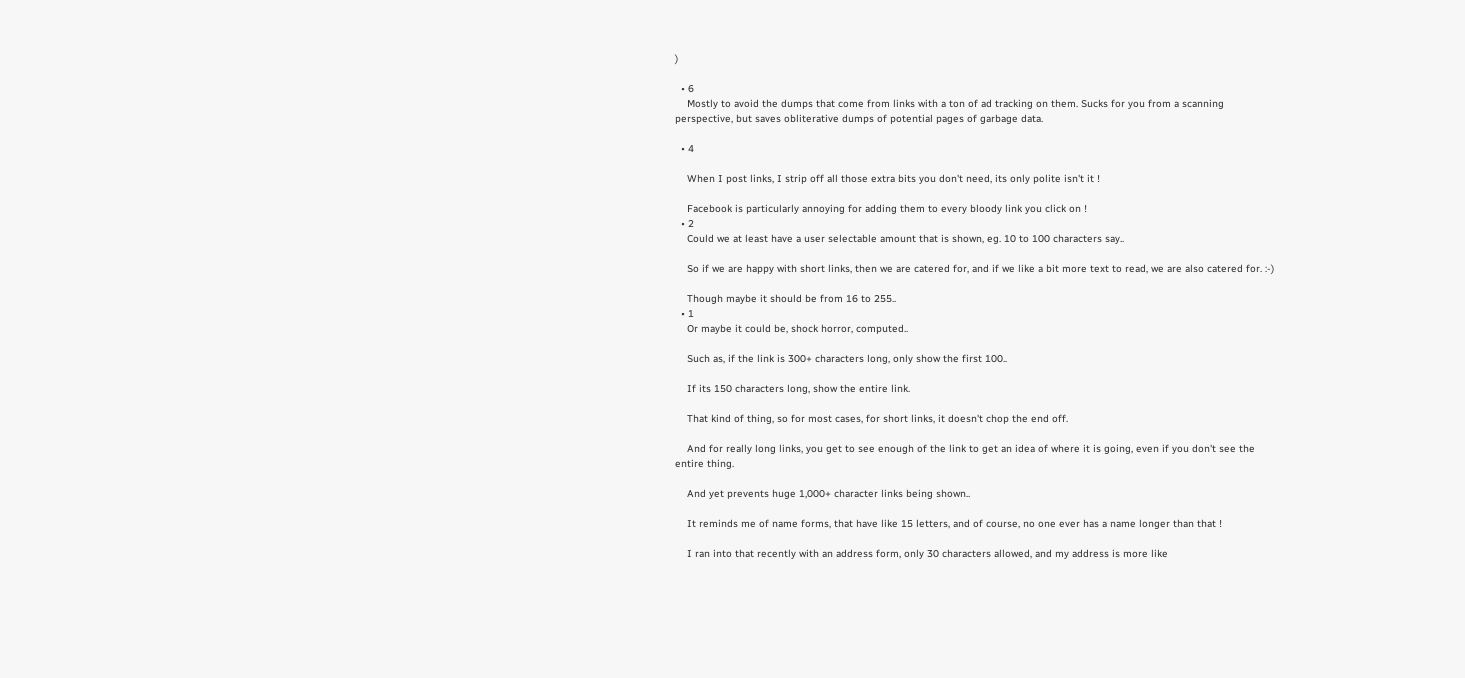)

  • 6
    Mostly to avoid the dumps that come from links with a ton of ad tracking on them. Sucks for you from a scanning perspective, but saves obliterative dumps of potential pages of garbage data.

  • 4

    When I post links, I strip off all those extra bits you don't need, its only polite isn't it !

    Facebook is particularly annoying for adding them to every bloody link you click on !
  • 2
    Could we at least have a user selectable amount that is shown, eg. 10 to 100 characters say..

    So if we are happy with short links, then we are catered for, and if we like a bit more text to read, we are also catered for. :-)

    Though maybe it should be from 16 to 255..
  • 1
    Or maybe it could be, shock horror, computed..

    Such as, if the link is 300+ characters long, only show the first 100..

    If its 150 characters long, show the entire link.

    That kind of thing, so for most cases, for short links, it doesn't chop the end off.

    And for really long links, you get to see enough of the link to get an idea of where it is going, even if you don't see the entire thing.

    And yet prevents huge 1,000+ character links being shown..

    It reminds me of name forms, that have like 15 letters, and of course, no one ever has a name longer than that !

    I ran into that recently with an address form, only 30 characters allowed, and my address is more like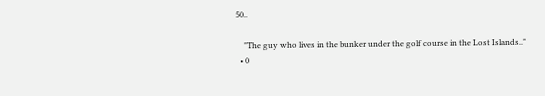50..

    "The guy who lives in the bunker under the golf course in the Lost Islands.."
  • 0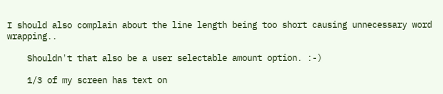I should also complain about the line length being too short causing unnecessary word wrapping..

    Shouldn't that also be a user selectable amount option. :-)

    1/3 of my screen has text on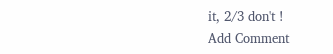it, 2/3 don't !
Add Comment